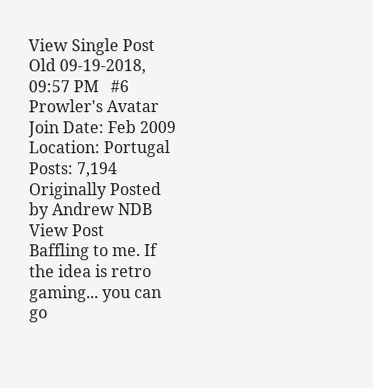View Single Post
Old 09-19-2018, 09:57 PM   #6
Prowler's Avatar
Join Date: Feb 2009
Location: Portugal
Posts: 7,194
Originally Posted by Andrew NDB View Post
Baffling to me. If the idea is retro gaming... you can go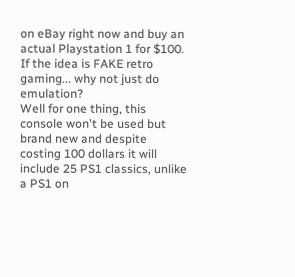on eBay right now and buy an actual Playstation 1 for $100. If the idea is FAKE retro gaming... why not just do emulation?
Well for one thing, this console won't be used but brand new and despite costing 100 dollars it will include 25 PS1 classics, unlike a PS1 on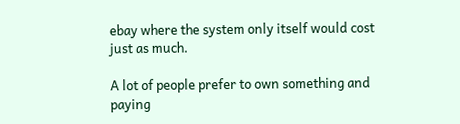ebay where the system only itself would cost just as much.

A lot of people prefer to own something and paying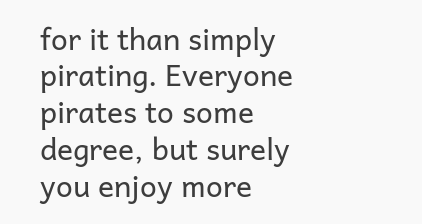for it than simply pirating. Everyone pirates to some degree, but surely you enjoy more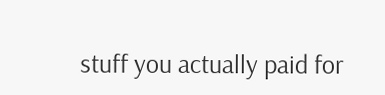stuff you actually paid for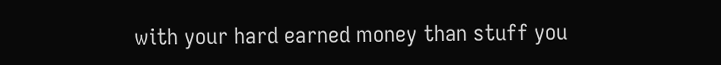with your hard earned money than stuff you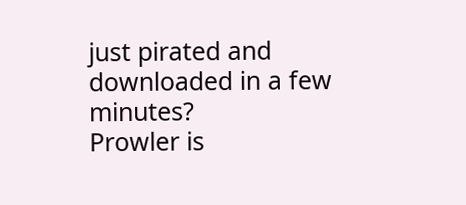just pirated and downloaded in a few minutes?
Prowler is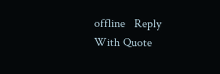offline   Reply With Quote